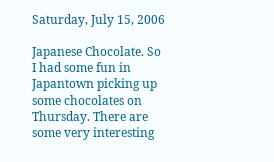Saturday, July 15, 2006

Japanese Chocolate. So I had some fun in Japantown picking up some chocolates on Thursday. There are some very interesting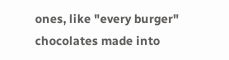ones, like "every burger" chocolates made into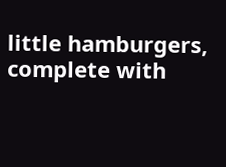little hamburgers, complete with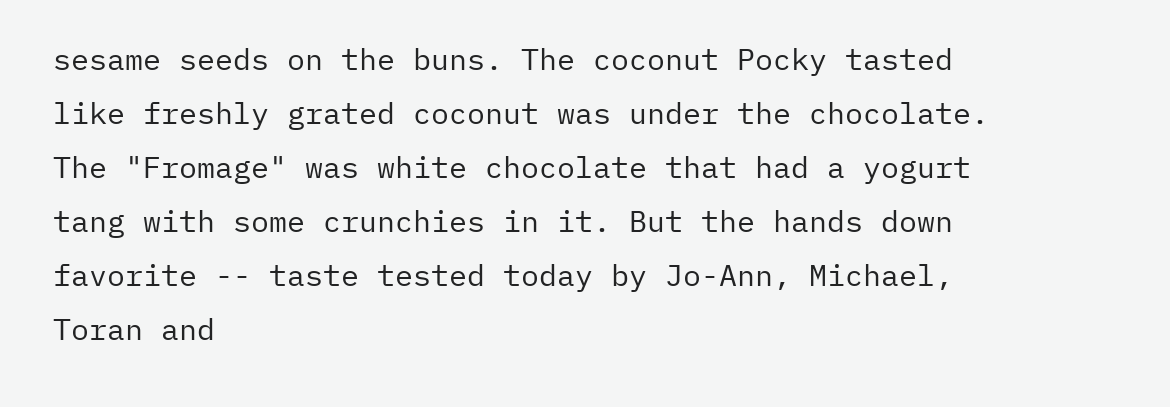sesame seeds on the buns. The coconut Pocky tasted like freshly grated coconut was under the chocolate. The "Fromage" was white chocolate that had a yogurt tang with some crunchies in it. But the hands down favorite -- taste tested today by Jo-Ann, Michael, Toran and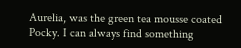Aurelia, was the green tea mousse coated Pocky. I can always find something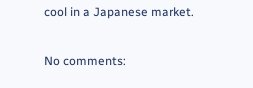cool in a Japanese market.

No comments: